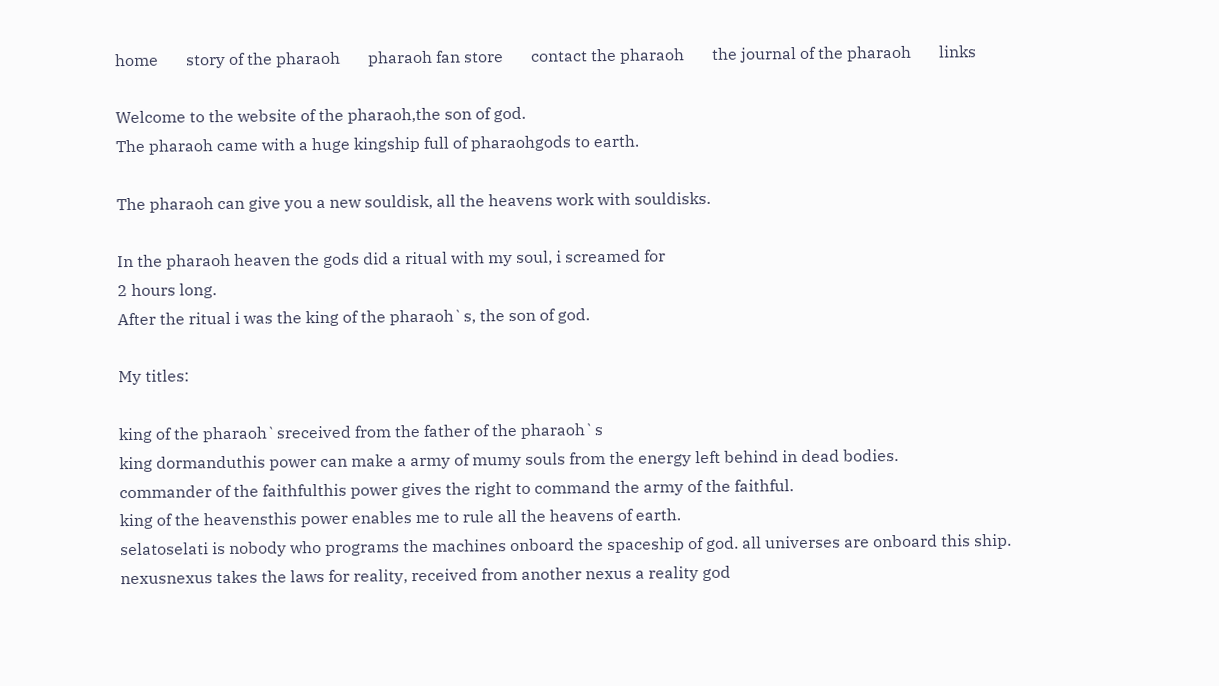home       story of the pharaoh       pharaoh fan store       contact the pharaoh       the journal of the pharaoh       links

Welcome to the website of the pharaoh,the son of god.
The pharaoh came with a huge kingship full of pharaohgods to earth.

The pharaoh can give you a new souldisk, all the heavens work with souldisks.

In the pharaoh heaven the gods did a ritual with my soul, i screamed for
2 hours long.
After the ritual i was the king of the pharaoh`s, the son of god.

My titles:

king of the pharaoh`sreceived from the father of the pharaoh`s
king dormanduthis power can make a army of mumy souls from the energy left behind in dead bodies.
commander of the faithfulthis power gives the right to command the army of the faithful.
king of the heavensthis power enables me to rule all the heavens of earth.
selatoselati is nobody who programs the machines onboard the spaceship of god. all universes are onboard this ship.
nexusnexus takes the laws for reality, received from another nexus a reality god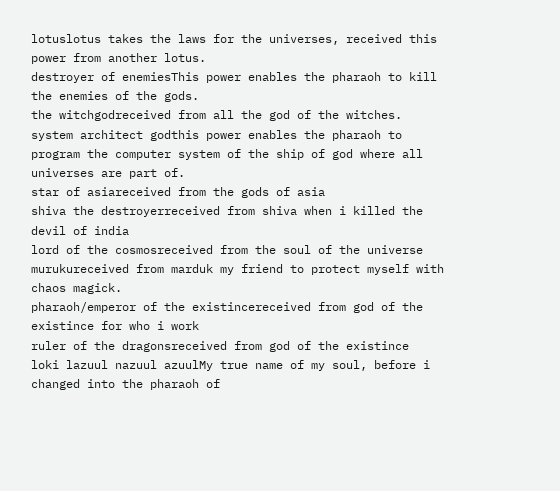lotuslotus takes the laws for the universes, received this power from another lotus.
destroyer of enemiesThis power enables the pharaoh to kill the enemies of the gods.
the witchgodreceived from all the god of the witches.
system architect godthis power enables the pharaoh to program the computer system of the ship of god where all universes are part of.
star of asiareceived from the gods of asia
shiva the destroyerreceived from shiva when i killed the devil of india
lord of the cosmosreceived from the soul of the universe
murukureceived from marduk my friend to protect myself with chaos magick.
pharaoh/emperor of the existincereceived from god of the existince for who i work
ruler of the dragonsreceived from god of the existince
loki lazuul nazuul azuulMy true name of my soul, before i changed into the pharaoh of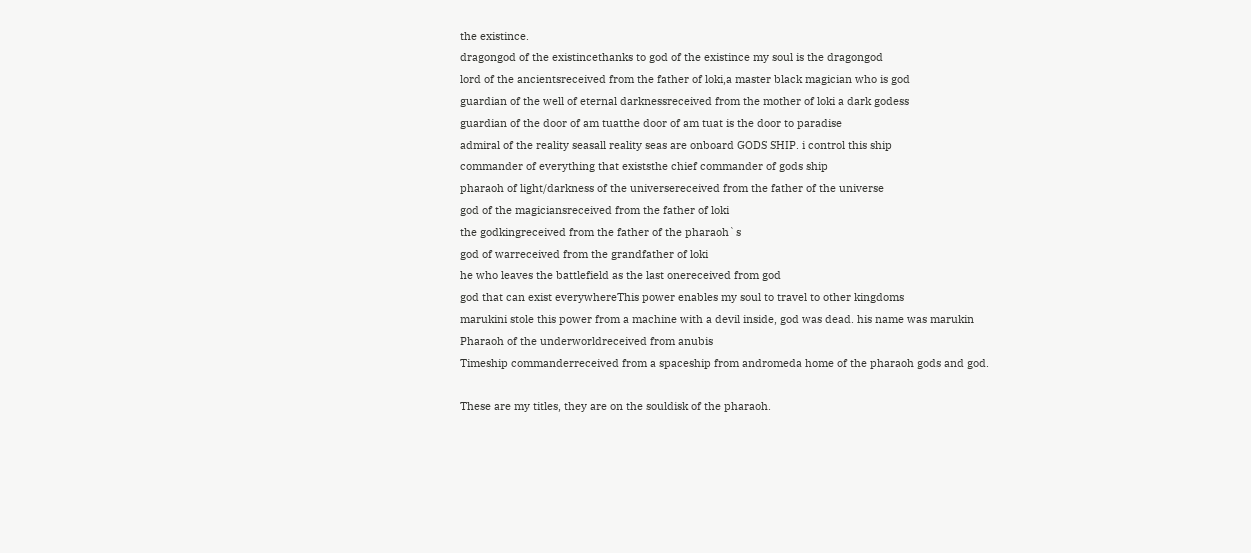the existince.
dragongod of the existincethanks to god of the existince my soul is the dragongod
lord of the ancientsreceived from the father of loki,a master black magician who is god
guardian of the well of eternal darknessreceived from the mother of loki a dark godess
guardian of the door of am tuatthe door of am tuat is the door to paradise
admiral of the reality seasall reality seas are onboard GODS SHIP. i control this ship
commander of everything that existsthe chief commander of gods ship
pharaoh of light/darkness of the universereceived from the father of the universe
god of the magiciansreceived from the father of loki
the godkingreceived from the father of the pharaoh`s
god of warreceived from the grandfather of loki
he who leaves the battlefield as the last onereceived from god
god that can exist everywhereThis power enables my soul to travel to other kingdoms
marukini stole this power from a machine with a devil inside, god was dead. his name was marukin
Pharaoh of the underworldreceived from anubis
Timeship commanderreceived from a spaceship from andromeda home of the pharaoh gods and god.

These are my titles, they are on the souldisk of the pharaoh.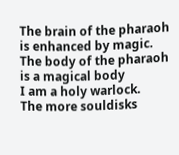The brain of the pharaoh is enhanced by magic.
The body of the pharaoh is a magical body
I am a holy warlock.
The more souldisks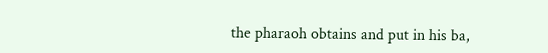the pharaoh obtains and put in his ba,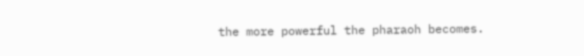the more powerful the pharaoh becomes.